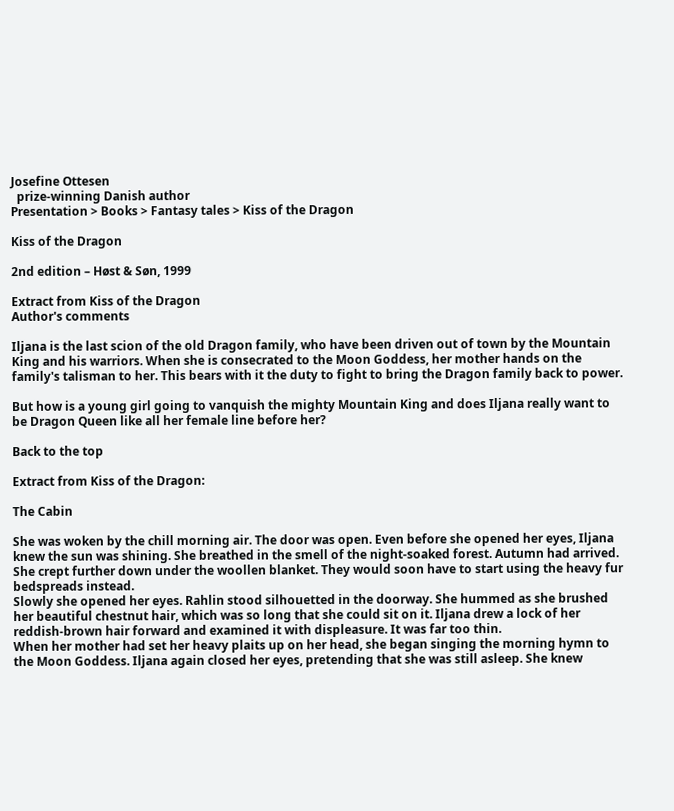Josefine Ottesen
  prize-winning Danish author
Presentation > Books > Fantasy tales > Kiss of the Dragon

Kiss of the Dragon

2nd edition – Høst & Søn, 1999

Extract from Kiss of the Dragon
Author's comments

Iljana is the last scion of the old Dragon family, who have been driven out of town by the Mountain King and his warriors. When she is consecrated to the Moon Goddess, her mother hands on the family's talisman to her. This bears with it the duty to fight to bring the Dragon family back to power.

But how is a young girl going to vanquish the mighty Mountain King and does Iljana really want to be Dragon Queen like all her female line before her?

Back to the top

Extract from Kiss of the Dragon:

The Cabin

She was woken by the chill morning air. The door was open. Even before she opened her eyes, Iljana knew the sun was shining. She breathed in the smell of the night-soaked forest. Autumn had arrived. She crept further down under the woollen blanket. They would soon have to start using the heavy fur bedspreads instead.
Slowly she opened her eyes. Rahlin stood silhouetted in the doorway. She hummed as she brushed her beautiful chestnut hair, which was so long that she could sit on it. Iljana drew a lock of her reddish-brown hair forward and examined it with displeasure. It was far too thin.
When her mother had set her heavy plaits up on her head, she began singing the morning hymn to the Moon Goddess. Iljana again closed her eyes, pretending that she was still asleep. She knew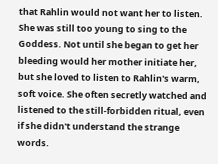that Rahlin would not want her to listen. She was still too young to sing to the Goddess. Not until she began to get her bleeding would her mother initiate her, but she loved to listen to Rahlin's warm, soft voice. She often secretly watched and listened to the still-forbidden ritual, even if she didn't understand the strange words.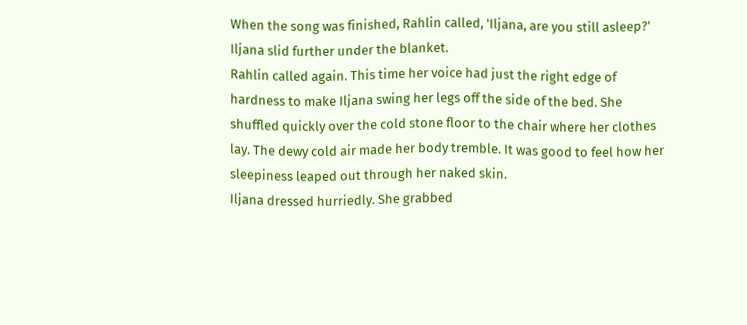When the song was finished, Rahlin called, 'Iljana, are you still asleep?' Iljana slid further under the blanket.
Rahlin called again. This time her voice had just the right edge of hardness to make Iljana swing her legs off the side of the bed. She shuffled quickly over the cold stone floor to the chair where her clothes lay. The dewy cold air made her body tremble. It was good to feel how her sleepiness leaped out through her naked skin.
Iljana dressed hurriedly. She grabbed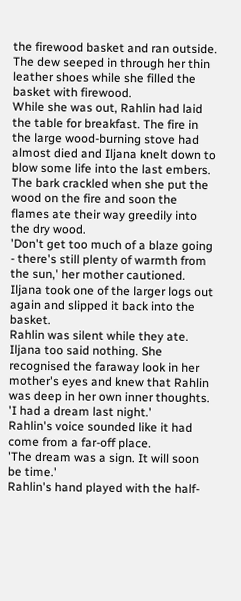the firewood basket and ran outside. The dew seeped in through her thin leather shoes while she filled the basket with firewood.
While she was out, Rahlin had laid the table for breakfast. The fire in the large wood-burning stove had almost died and Iljana knelt down to blow some life into the last embers. The bark crackled when she put the wood on the fire and soon the flames ate their way greedily into the dry wood.
'Don't get too much of a blaze going - there's still plenty of warmth from the sun,' her mother cautioned. Iljana took one of the larger logs out again and slipped it back into the basket.
Rahlin was silent while they ate. Iljana too said nothing. She recognised the faraway look in her mother's eyes and knew that Rahlin was deep in her own inner thoughts.
'I had a dream last night.'
Rahlin's voice sounded like it had come from a far-off place.
'The dream was a sign. It will soon be time.'
Rahlin's hand played with the half-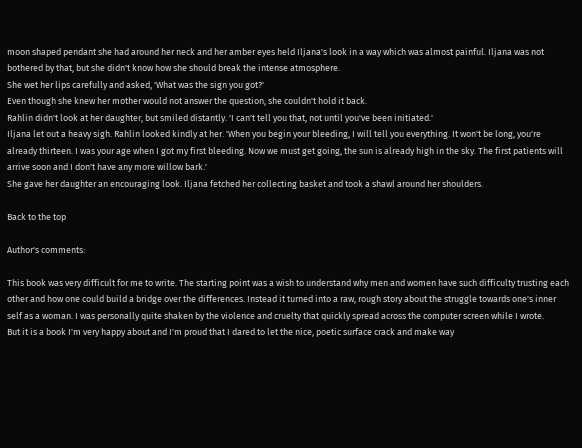moon shaped pendant she had around her neck and her amber eyes held Iljana's look in a way which was almost painful. Iljana was not bothered by that, but she didn't know how she should break the intense atmosphere.
She wet her lips carefully and asked, 'What was the sign you got?'
Even though she knew her mother would not answer the question, she couldn't hold it back.
Rahlin didn't look at her daughter, but smiled distantly. 'I can't tell you that, not until you've been initiated.'
Iljana let out a heavy sigh. Rahlin looked kindly at her. 'When you begin your bleeding, I will tell you everything. It won't be long, you're already thirteen. I was your age when I got my first bleeding. Now we must get going, the sun is already high in the sky. The first patients will arrive soon and I don't have any more willow bark.'
She gave her daughter an encouraging look. Iljana fetched her collecting basket and took a shawl around her shoulders.

Back to the top

Author's comments:

This book was very difficult for me to write. The starting point was a wish to understand why men and women have such difficulty trusting each other and how one could build a bridge over the differences. Instead it turned into a raw, rough story about the struggle towards one's inner self as a woman. I was personally quite shaken by the violence and cruelty that quickly spread across the computer screen while I wrote.
But it is a book I'm very happy about and I'm proud that I dared to let the nice, poetic surface crack and make way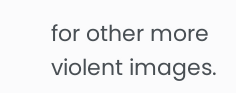for other more violent images.